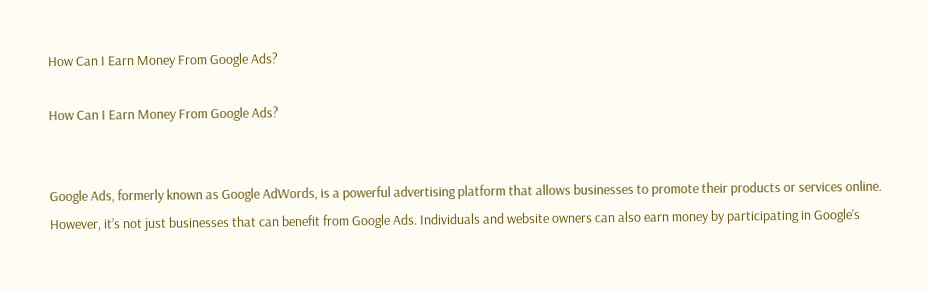How Can I Earn Money From Google Ads?

How Can I Earn Money From Google Ads?


Google Ads, formerly known as Google AdWords, is a powerful advertising platform that allows businesses to promote their products or services online. However, it’s not just businesses that can benefit from Google Ads. Individuals and website owners can also earn money by participating in Google’s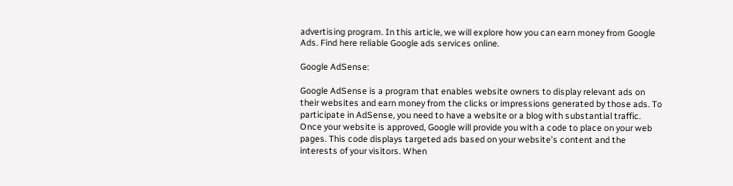advertising program. In this article, we will explore how you can earn money from Google Ads. Find here reliable Google ads services online.

Google AdSense:

Google AdSense is a program that enables website owners to display relevant ads on their websites and earn money from the clicks or impressions generated by those ads. To participate in AdSense, you need to have a website or a blog with substantial traffic. Once your website is approved, Google will provide you with a code to place on your web pages. This code displays targeted ads based on your website’s content and the interests of your visitors. When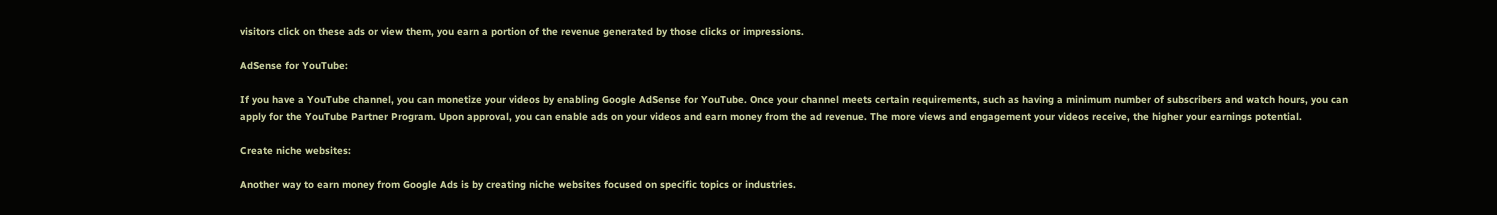visitors click on these ads or view them, you earn a portion of the revenue generated by those clicks or impressions.

AdSense for YouTube:

If you have a YouTube channel, you can monetize your videos by enabling Google AdSense for YouTube. Once your channel meets certain requirements, such as having a minimum number of subscribers and watch hours, you can apply for the YouTube Partner Program. Upon approval, you can enable ads on your videos and earn money from the ad revenue. The more views and engagement your videos receive, the higher your earnings potential.

Create niche websites:

Another way to earn money from Google Ads is by creating niche websites focused on specific topics or industries.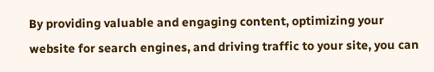By providing valuable and engaging content, optimizing your website for search engines, and driving traffic to your site, you can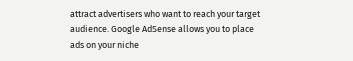attract advertisers who want to reach your target audience. Google AdSense allows you to place ads on your niche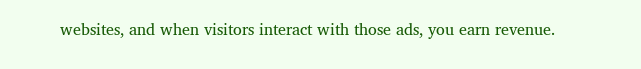websites, and when visitors interact with those ads, you earn revenue.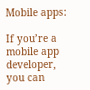Mobile apps:

If you’re a mobile app developer, you can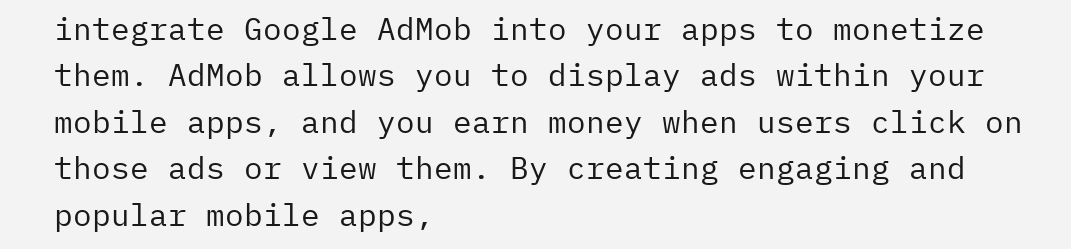integrate Google AdMob into your apps to monetize them. AdMob allows you to display ads within your mobile apps, and you earn money when users click on those ads or view them. By creating engaging and popular mobile apps,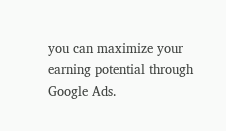you can maximize your earning potential through Google Ads.